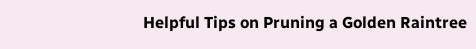Helpful Tips on Pruning a Golden Raintree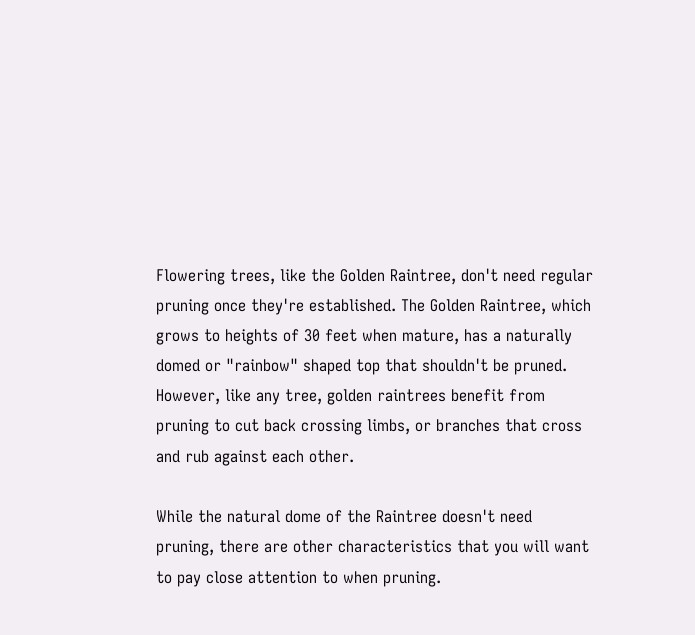Flowering trees, like the Golden Raintree, don't need regular pruning once they're established. The Golden Raintree, which grows to heights of 30 feet when mature, has a naturally domed or "rainbow" shaped top that shouldn't be pruned. However, like any tree, golden raintrees benefit from pruning to cut back crossing limbs, or branches that cross and rub against each other.

While the natural dome of the Raintree doesn't need pruning, there are other characteristics that you will want to pay close attention to when pruning.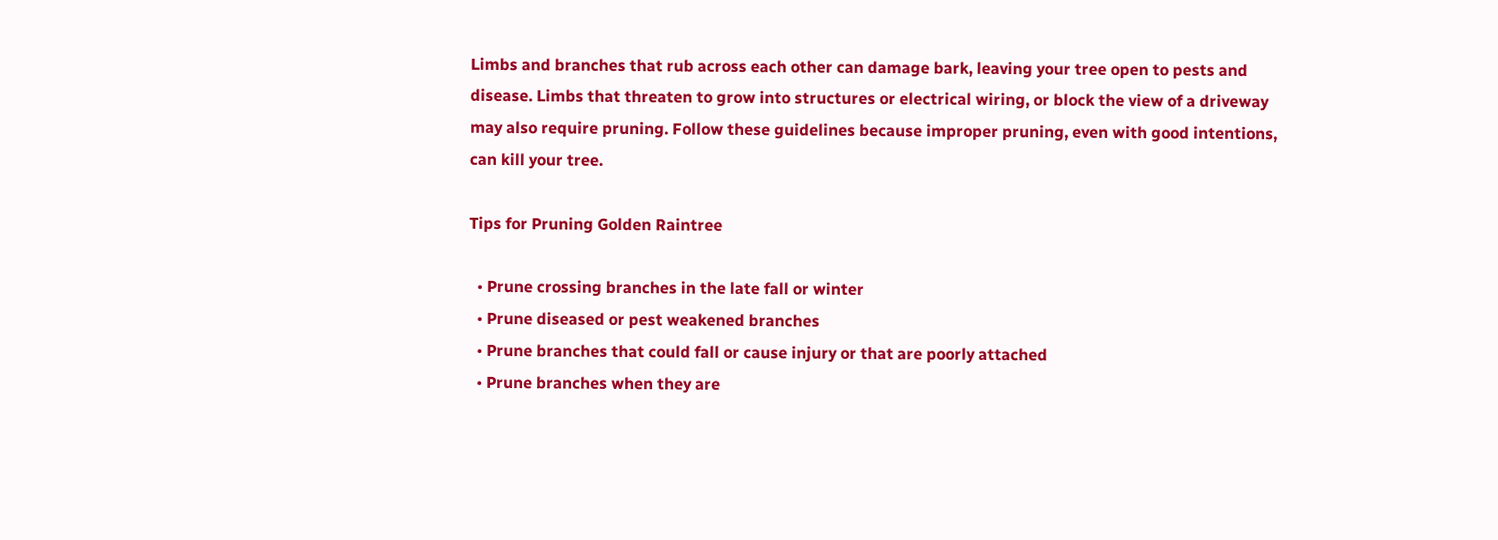Limbs and branches that rub across each other can damage bark, leaving your tree open to pests and disease. Limbs that threaten to grow into structures or electrical wiring, or block the view of a driveway may also require pruning. Follow these guidelines because improper pruning, even with good intentions, can kill your tree.

Tips for Pruning Golden Raintree

  • Prune crossing branches in the late fall or winter
  • Prune diseased or pest weakened branches
  • Prune branches that could fall or cause injury or that are poorly attached
  • Prune branches when they are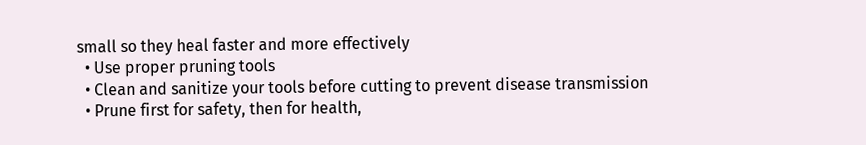small so they heal faster and more effectively
  • Use proper pruning tools
  • Clean and sanitize your tools before cutting to prevent disease transmission
  • Prune first for safety, then for health,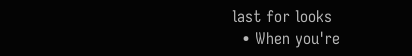last for looks
  • When you're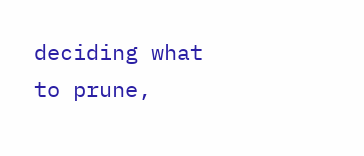deciding what to prune,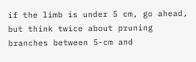if the limb is under 5 cm, go ahead, but think twice about pruning branches between 5-cm and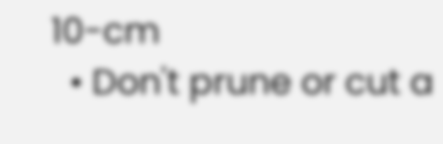10-cm
  • Don't prune or cut a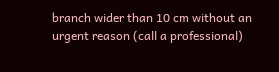branch wider than 10 cm without an urgent reason (call a professional)